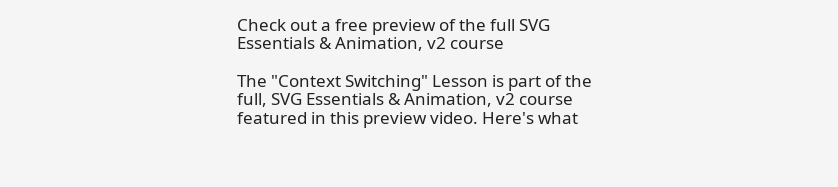Check out a free preview of the full SVG Essentials & Animation, v2 course

The "Context Switching" Lesson is part of the full, SVG Essentials & Animation, v2 course featured in this preview video. Here's what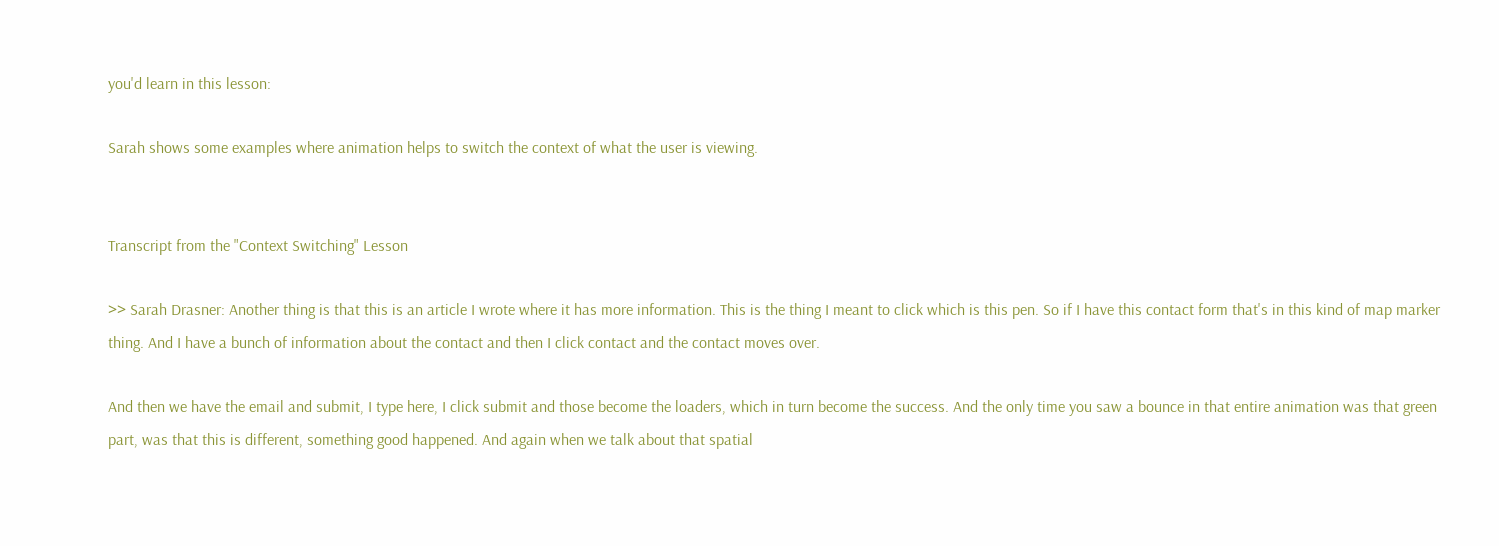you'd learn in this lesson:

Sarah shows some examples where animation helps to switch the context of what the user is viewing.


Transcript from the "Context Switching" Lesson

>> Sarah Drasner: Another thing is that this is an article I wrote where it has more information. This is the thing I meant to click which is this pen. So if I have this contact form that's in this kind of map marker thing. And I have a bunch of information about the contact and then I click contact and the contact moves over.

And then we have the email and submit, I type here, I click submit and those become the loaders, which in turn become the success. And the only time you saw a bounce in that entire animation was that green part, was that this is different, something good happened. And again when we talk about that spatial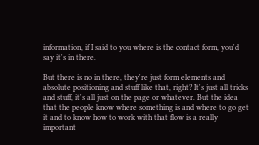information, if I said to you where is the contact form, you'd say it's in there.

But there is no in there, they're just form elements and absolute positioning and stuff like that, right? It's just all tricks and stuff, it's all just on the page or whatever. But the idea that the people know where something is and where to go get it and to know how to work with that flow is a really important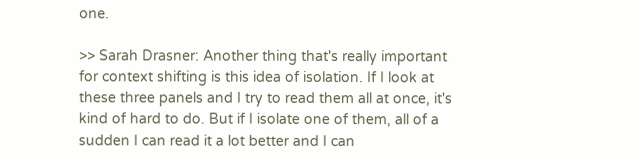one.

>> Sarah Drasner: Another thing that's really important for context shifting is this idea of isolation. If I look at these three panels and I try to read them all at once, it's kind of hard to do. But if I isolate one of them, all of a sudden I can read it a lot better and I can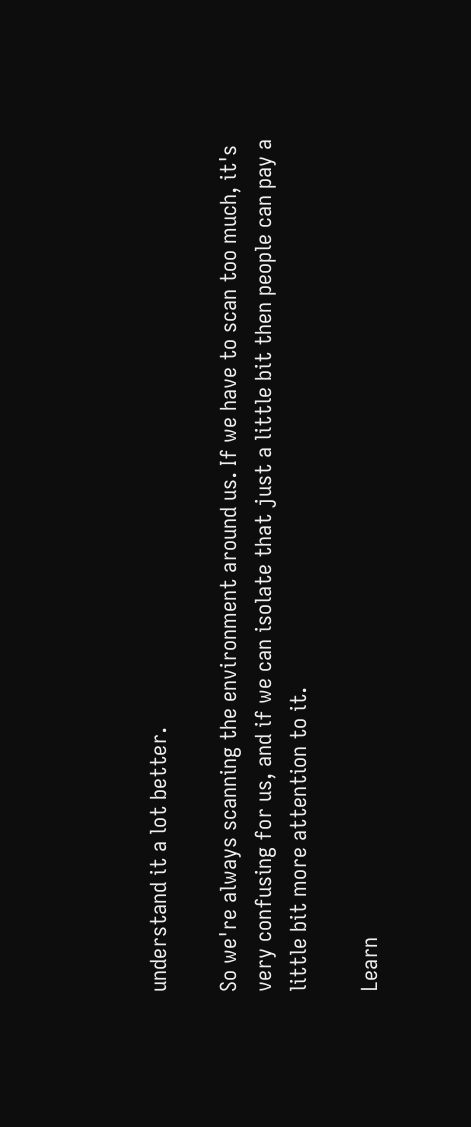understand it a lot better.

So we're always scanning the environment around us. If we have to scan too much, it's very confusing for us, and if we can isolate that just a little bit then people can pay a little bit more attention to it.

Learn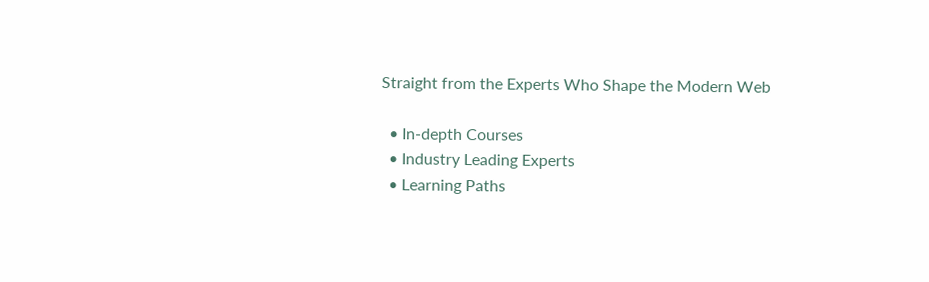Straight from the Experts Who Shape the Modern Web

  • In-depth Courses
  • Industry Leading Experts
  • Learning Paths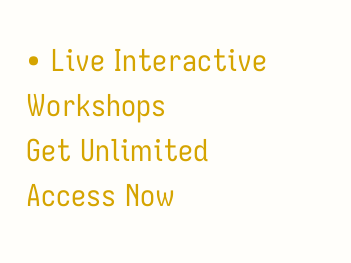• Live Interactive Workshops
Get Unlimited Access Now